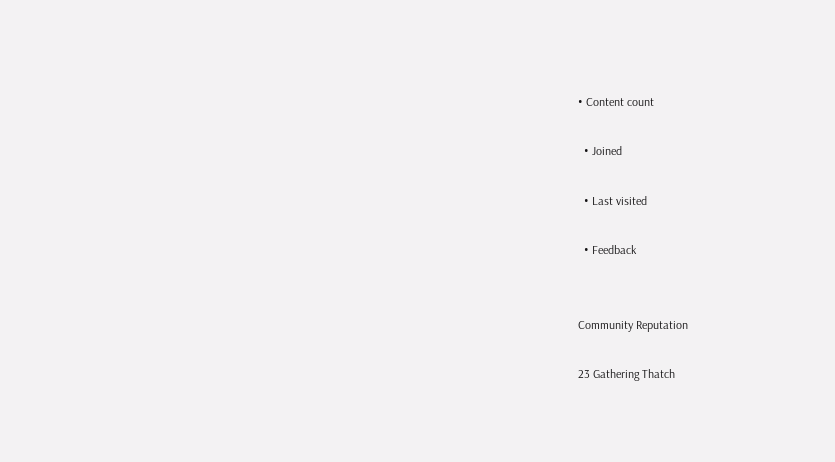• Content count

  • Joined

  • Last visited

  • Feedback


Community Reputation

23 Gathering Thatch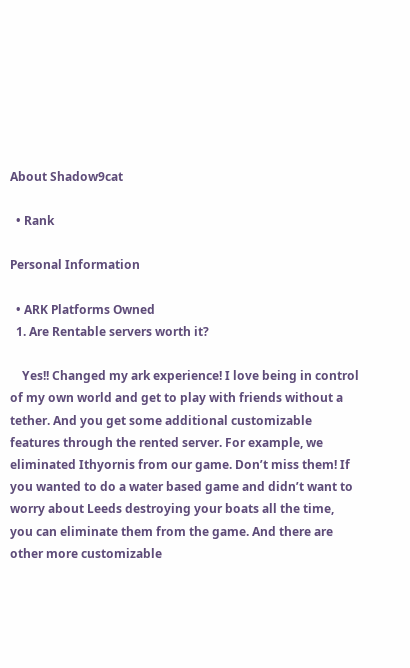About Shadow9cat

  • Rank

Personal Information

  • ARK Platforms Owned
  1. Are Rentable servers worth it?

    Yes!! Changed my ark experience! I love being in control of my own world and get to play with friends without a tether. And you get some additional customizable features through the rented server. For example, we eliminated Ithyornis from our game. Don’t miss them! If you wanted to do a water based game and didn’t want to worry about Leeds destroying your boats all the time, you can eliminate them from the game. And there are other more customizable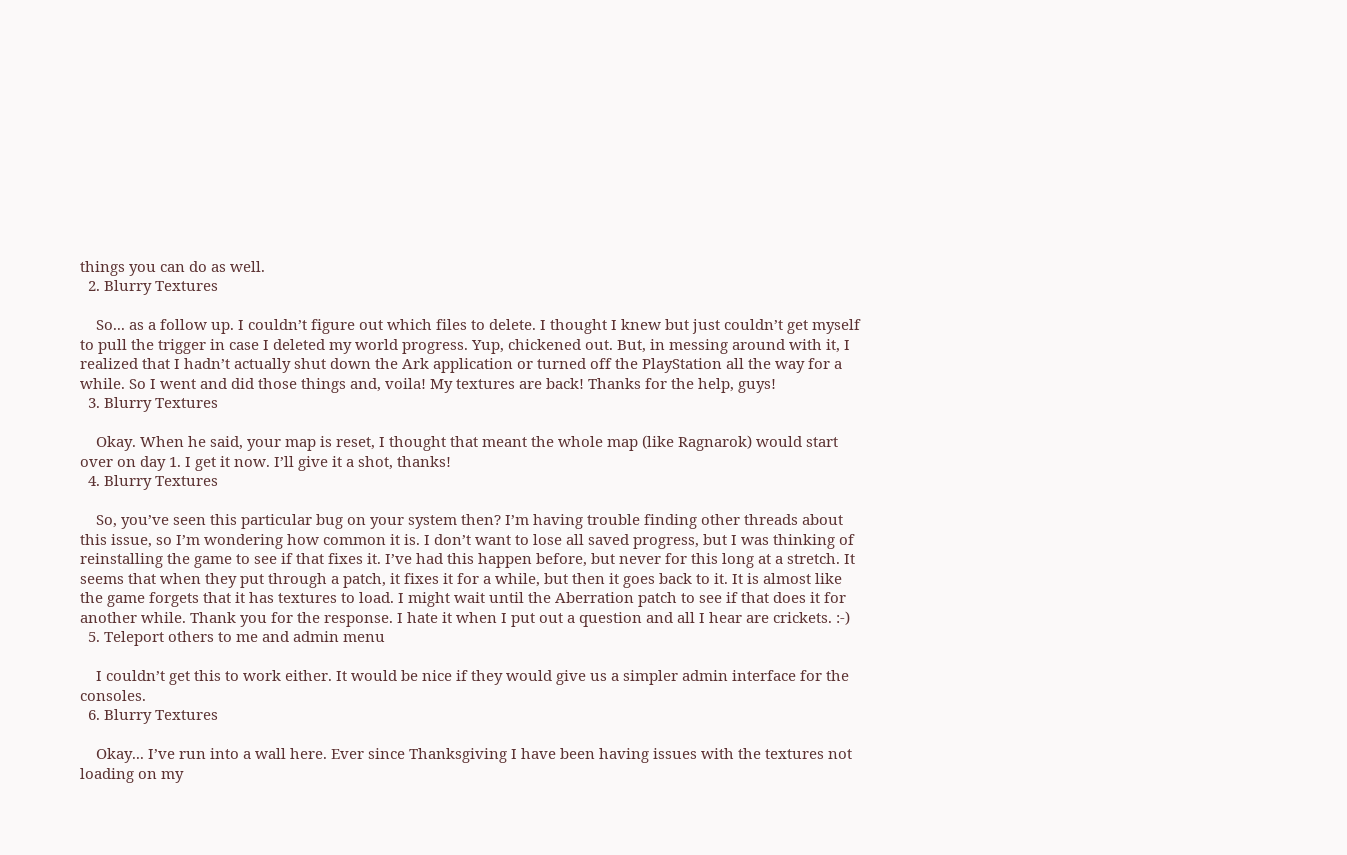things you can do as well.
  2. Blurry Textures

    So... as a follow up. I couldn’t figure out which files to delete. I thought I knew but just couldn’t get myself to pull the trigger in case I deleted my world progress. Yup, chickened out. But, in messing around with it, I realized that I hadn’t actually shut down the Ark application or turned off the PlayStation all the way for a while. So I went and did those things and, voila! My textures are back! Thanks for the help, guys!
  3. Blurry Textures

    Okay. When he said, your map is reset, I thought that meant the whole map (like Ragnarok) would start over on day 1. I get it now. I’ll give it a shot, thanks!
  4. Blurry Textures

    So, you’ve seen this particular bug on your system then? I’m having trouble finding other threads about this issue, so I’m wondering how common it is. I don’t want to lose all saved progress, but I was thinking of reinstalling the game to see if that fixes it. I’ve had this happen before, but never for this long at a stretch. It seems that when they put through a patch, it fixes it for a while, but then it goes back to it. It is almost like the game forgets that it has textures to load. I might wait until the Aberration patch to see if that does it for another while. Thank you for the response. I hate it when I put out a question and all I hear are crickets. :-)
  5. Teleport others to me and admin menu

    I couldn’t get this to work either. It would be nice if they would give us a simpler admin interface for the consoles.
  6. Blurry Textures

    Okay... I’ve run into a wall here. Ever since Thanksgiving I have been having issues with the textures not loading on my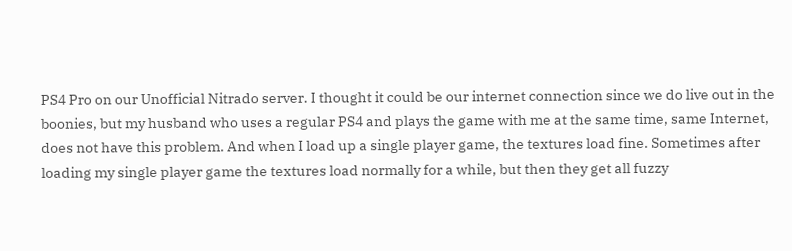PS4 Pro on our Unofficial Nitrado server. I thought it could be our internet connection since we do live out in the boonies, but my husband who uses a regular PS4 and plays the game with me at the same time, same Internet, does not have this problem. And when I load up a single player game, the textures load fine. Sometimes after loading my single player game the textures load normally for a while, but then they get all fuzzy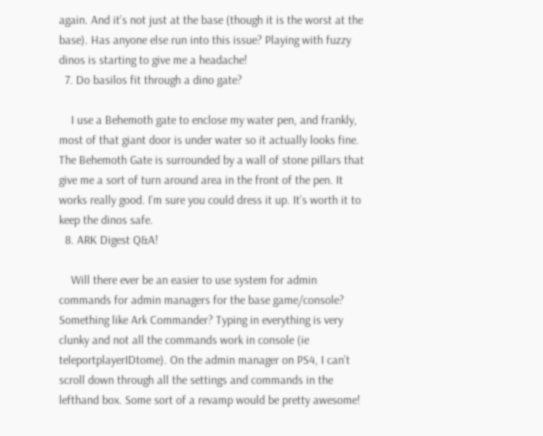again. And it’s not just at the base (though it is the worst at the base). Has anyone else run into this issue? Playing with fuzzy dinos is starting to give me a headache!
  7. Do basilos fit through a dino gate?

    I use a Behemoth gate to enclose my water pen, and frankly, most of that giant door is under water so it actually looks fine. The Behemoth Gate is surrounded by a wall of stone pillars that give me a sort of turn around area in the front of the pen. It works really good. I’m sure you could dress it up. It’s worth it to keep the dinos safe.
  8. ARK Digest Q&A!

    Will there ever be an easier to use system for admin commands for admin managers for the base game/console? Something like Ark Commander? Typing in everything is very clunky and not all the commands work in console (ie teleportplayerIDtome). On the admin manager on PS4, I can’t scroll down through all the settings and commands in the lefthand box. Some sort of a revamp would be pretty awesome!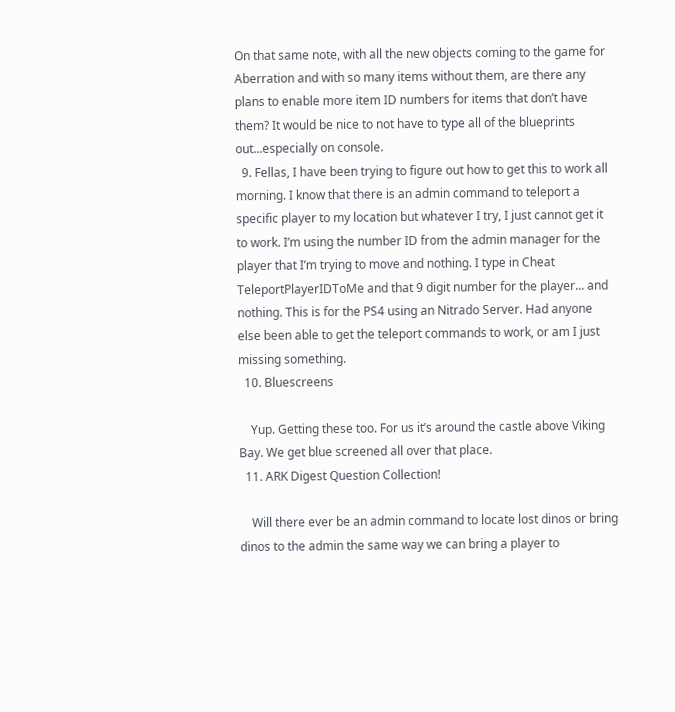On that same note, with all the new objects coming to the game for Aberration and with so many items without them, are there any plans to enable more item ID numbers for items that don’t have them? It would be nice to not have to type all of the blueprints out...especially on console.
  9. Fellas, I have been trying to figure out how to get this to work all morning. I know that there is an admin command to teleport a specific player to my location but whatever I try, I just cannot get it to work. I’m using the number ID from the admin manager for the player that I’m trying to move and nothing. I type in Cheat TeleportPlayerIDToMe and that 9 digit number for the player... and nothing. This is for the PS4 using an Nitrado Server. Had anyone else been able to get the teleport commands to work, or am I just missing something.
  10. Bluescreens

    Yup. Getting these too. For us it’s around the castle above Viking Bay. We get blue screened all over that place.
  11. ARK Digest Question Collection!

    Will there ever be an admin command to locate lost dinos or bring dinos to the admin the same way we can bring a player to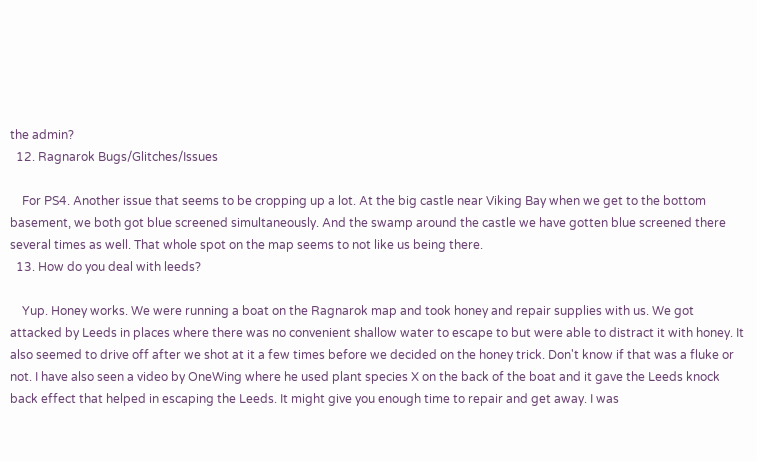the admin?
  12. Ragnarok Bugs/Glitches/Issues

    For PS4. Another issue that seems to be cropping up a lot. At the big castle near Viking Bay when we get to the bottom basement, we both got blue screened simultaneously. And the swamp around the castle we have gotten blue screened there several times as well. That whole spot on the map seems to not like us being there.
  13. How do you deal with leeds?

    Yup. Honey works. We were running a boat on the Ragnarok map and took honey and repair supplies with us. We got attacked by Leeds in places where there was no convenient shallow water to escape to but were able to distract it with honey. It also seemed to drive off after we shot at it a few times before we decided on the honey trick. Don't know if that was a fluke or not. I have also seen a video by OneWing where he used plant species X on the back of the boat and it gave the Leeds knock back effect that helped in escaping the Leeds. It might give you enough time to repair and get away. I was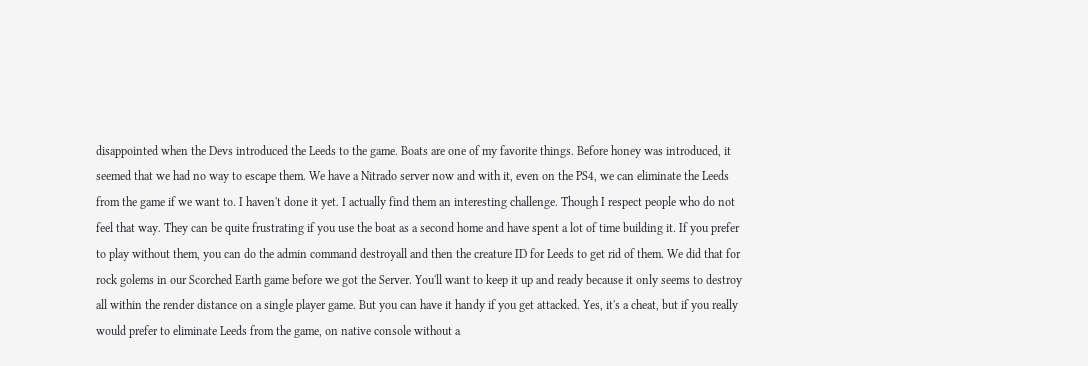disappointed when the Devs introduced the Leeds to the game. Boats are one of my favorite things. Before honey was introduced, it seemed that we had no way to escape them. We have a Nitrado server now and with it, even on the PS4, we can eliminate the Leeds from the game if we want to. I haven't done it yet. I actually find them an interesting challenge. Though I respect people who do not feel that way. They can be quite frustrating if you use the boat as a second home and have spent a lot of time building it. If you prefer to play without them, you can do the admin command destroyall and then the creature ID for Leeds to get rid of them. We did that for rock golems in our Scorched Earth game before we got the Server. You'll want to keep it up and ready because it only seems to destroy all within the render distance on a single player game. But you can have it handy if you get attacked. Yes, it's a cheat, but if you really would prefer to eliminate Leeds from the game, on native console without a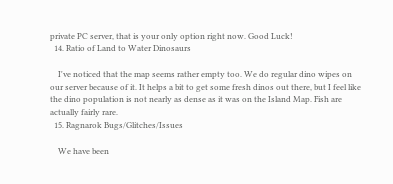private PC server, that is your only option right now. Good Luck!
  14. Ratio of Land to Water Dinosaurs

    I've noticed that the map seems rather empty too. We do regular dino wipes on our server because of it. It helps a bit to get some fresh dinos out there, but I feel like the dino population is not nearly as dense as it was on the Island Map. Fish are actually fairly rare.
  15. Ragnarok Bugs/Glitches/Issues

    We have been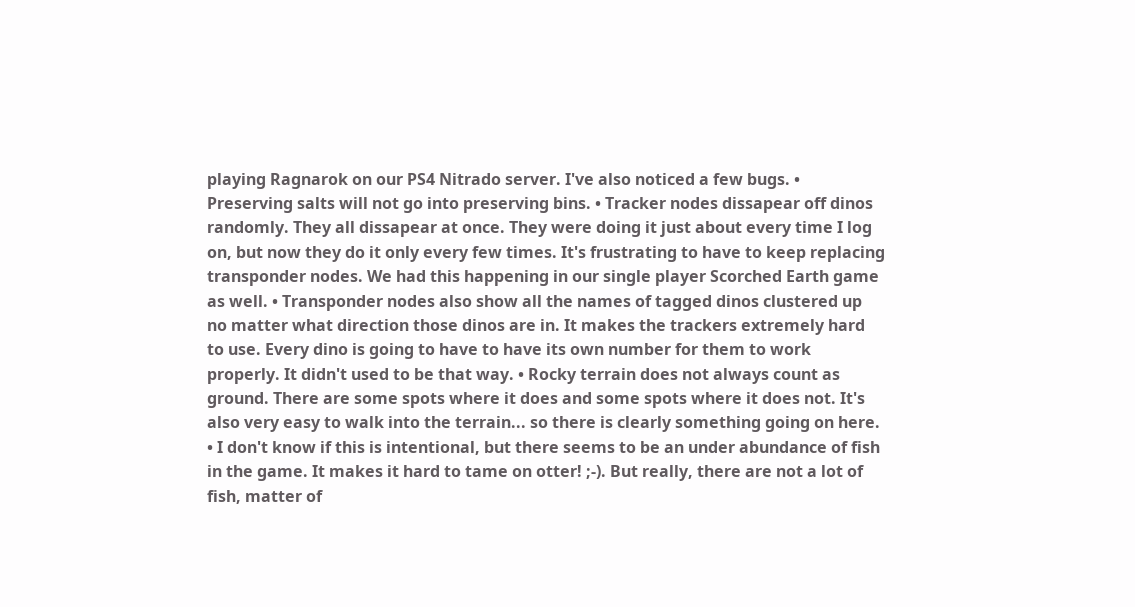playing Ragnarok on our PS4 Nitrado server. I've also noticed a few bugs. • Preserving salts will not go into preserving bins. • Tracker nodes dissapear off dinos randomly. They all dissapear at once. They were doing it just about every time I log on, but now they do it only every few times. It's frustrating to have to keep replacing transponder nodes. We had this happening in our single player Scorched Earth game as well. • Transponder nodes also show all the names of tagged dinos clustered up no matter what direction those dinos are in. It makes the trackers extremely hard to use. Every dino is going to have to have its own number for them to work properly. It didn't used to be that way. • Rocky terrain does not always count as ground. There are some spots where it does and some spots where it does not. It's also very easy to walk into the terrain... so there is clearly something going on here. • I don't know if this is intentional, but there seems to be an under abundance of fish in the game. It makes it hard to tame on otter! ;-). But really, there are not a lot of fish, matter of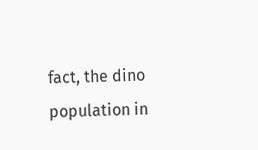fact, the dino population in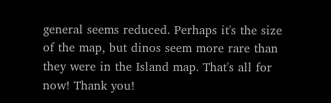general seems reduced. Perhaps it's the size of the map, but dinos seem more rare than they were in the Island map. That's all for now! Thank you!